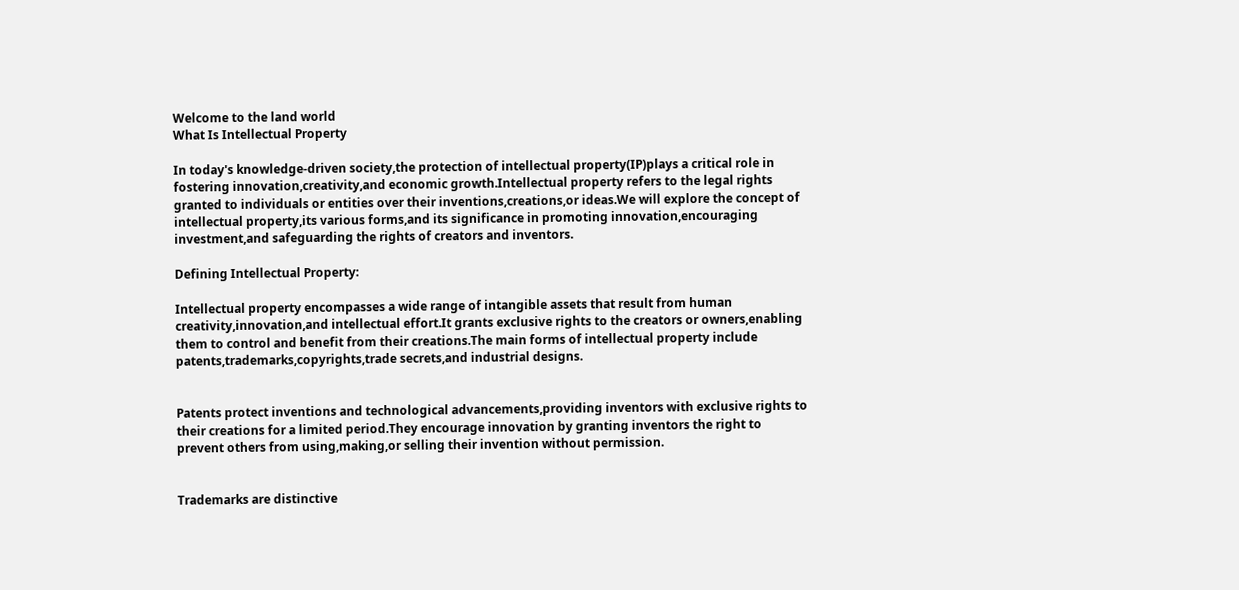Welcome to the land world
What Is Intellectual Property

In today's knowledge-driven society,the protection of intellectual property(IP)plays a critical role in fostering innovation,creativity,and economic growth.Intellectual property refers to the legal rights granted to individuals or entities over their inventions,creations,or ideas.We will explore the concept of intellectual property,its various forms,and its significance in promoting innovation,encouraging investment,and safeguarding the rights of creators and inventors.

Defining Intellectual Property:

Intellectual property encompasses a wide range of intangible assets that result from human creativity,innovation,and intellectual effort.It grants exclusive rights to the creators or owners,enabling them to control and benefit from their creations.The main forms of intellectual property include patents,trademarks,copyrights,trade secrets,and industrial designs.


Patents protect inventions and technological advancements,providing inventors with exclusive rights to their creations for a limited period.They encourage innovation by granting inventors the right to prevent others from using,making,or selling their invention without permission.


Trademarks are distinctive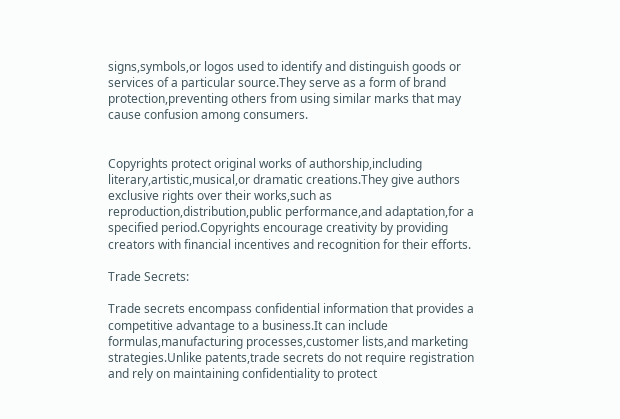signs,symbols,or logos used to identify and distinguish goods or services of a particular source.They serve as a form of brand protection,preventing others from using similar marks that may cause confusion among consumers.


Copyrights protect original works of authorship,including literary,artistic,musical,or dramatic creations.They give authors exclusive rights over their works,such as reproduction,distribution,public performance,and adaptation,for a specified period.Copyrights encourage creativity by providing creators with financial incentives and recognition for their efforts.

Trade Secrets:

Trade secrets encompass confidential information that provides a competitive advantage to a business.It can include formulas,manufacturing processes,customer lists,and marketing strategies.Unlike patents,trade secrets do not require registration and rely on maintaining confidentiality to protect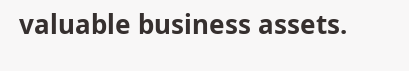valuable business assets.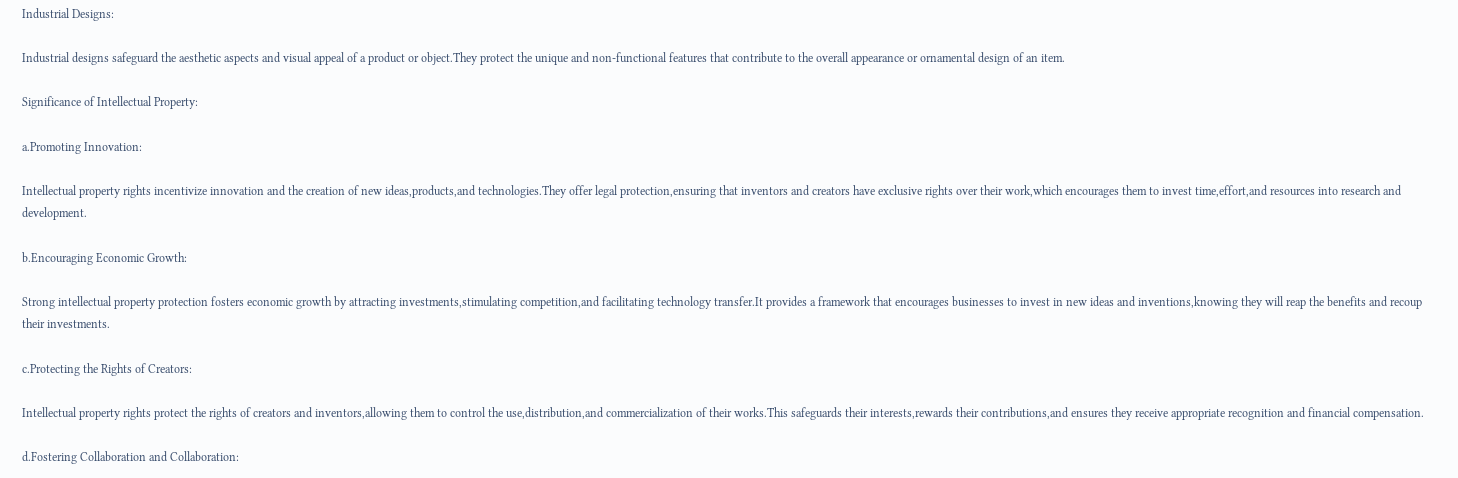Industrial Designs:

Industrial designs safeguard the aesthetic aspects and visual appeal of a product or object.They protect the unique and non-functional features that contribute to the overall appearance or ornamental design of an item.

Significance of Intellectual Property:

a.Promoting Innovation:

Intellectual property rights incentivize innovation and the creation of new ideas,products,and technologies.They offer legal protection,ensuring that inventors and creators have exclusive rights over their work,which encourages them to invest time,effort,and resources into research and development.

b.Encouraging Economic Growth:

Strong intellectual property protection fosters economic growth by attracting investments,stimulating competition,and facilitating technology transfer.It provides a framework that encourages businesses to invest in new ideas and inventions,knowing they will reap the benefits and recoup their investments.

c.Protecting the Rights of Creators:

Intellectual property rights protect the rights of creators and inventors,allowing them to control the use,distribution,and commercialization of their works.This safeguards their interests,rewards their contributions,and ensures they receive appropriate recognition and financial compensation.

d.Fostering Collaboration and Collaboration: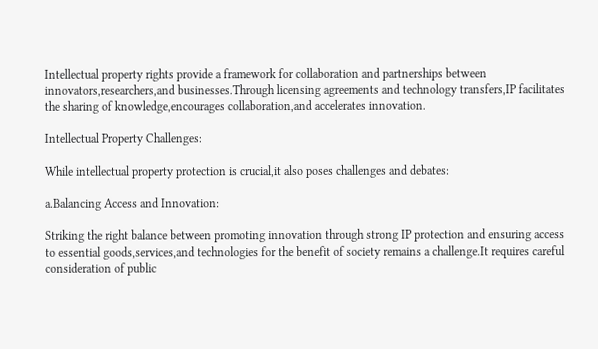Intellectual property rights provide a framework for collaboration and partnerships between innovators,researchers,and businesses.Through licensing agreements and technology transfers,IP facilitates the sharing of knowledge,encourages collaboration,and accelerates innovation.

Intellectual Property Challenges:

While intellectual property protection is crucial,it also poses challenges and debates:

a.Balancing Access and Innovation:

Striking the right balance between promoting innovation through strong IP protection and ensuring access to essential goods,services,and technologies for the benefit of society remains a challenge.It requires careful consideration of public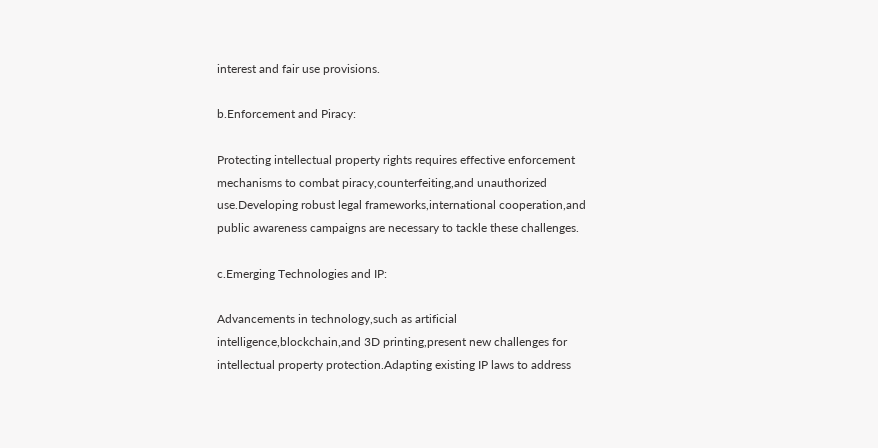interest and fair use provisions.

b.Enforcement and Piracy:

Protecting intellectual property rights requires effective enforcement mechanisms to combat piracy,counterfeiting,and unauthorized use.Developing robust legal frameworks,international cooperation,and public awareness campaigns are necessary to tackle these challenges.

c.Emerging Technologies and IP:

Advancements in technology,such as artificial intelligence,blockchain,and 3D printing,present new challenges for intellectual property protection.Adapting existing IP laws to address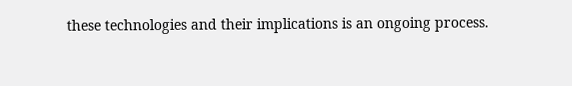these technologies and their implications is an ongoing process.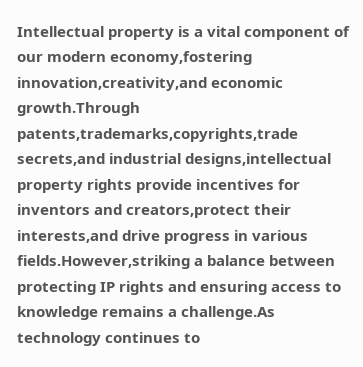Intellectual property is a vital component of our modern economy,fostering innovation,creativity,and economic growth.Through patents,trademarks,copyrights,trade secrets,and industrial designs,intellectual property rights provide incentives for inventors and creators,protect their interests,and drive progress in various fields.However,striking a balance between protecting IP rights and ensuring access to knowledge remains a challenge.As technology continues to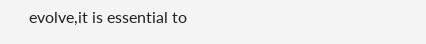evolve,it is essential to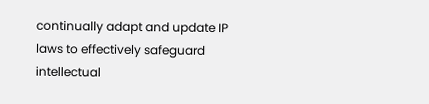continually adapt and update IP laws to effectively safeguard intellectual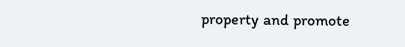property and promote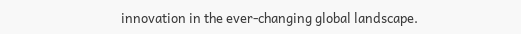innovation in the ever-changing global landscape.